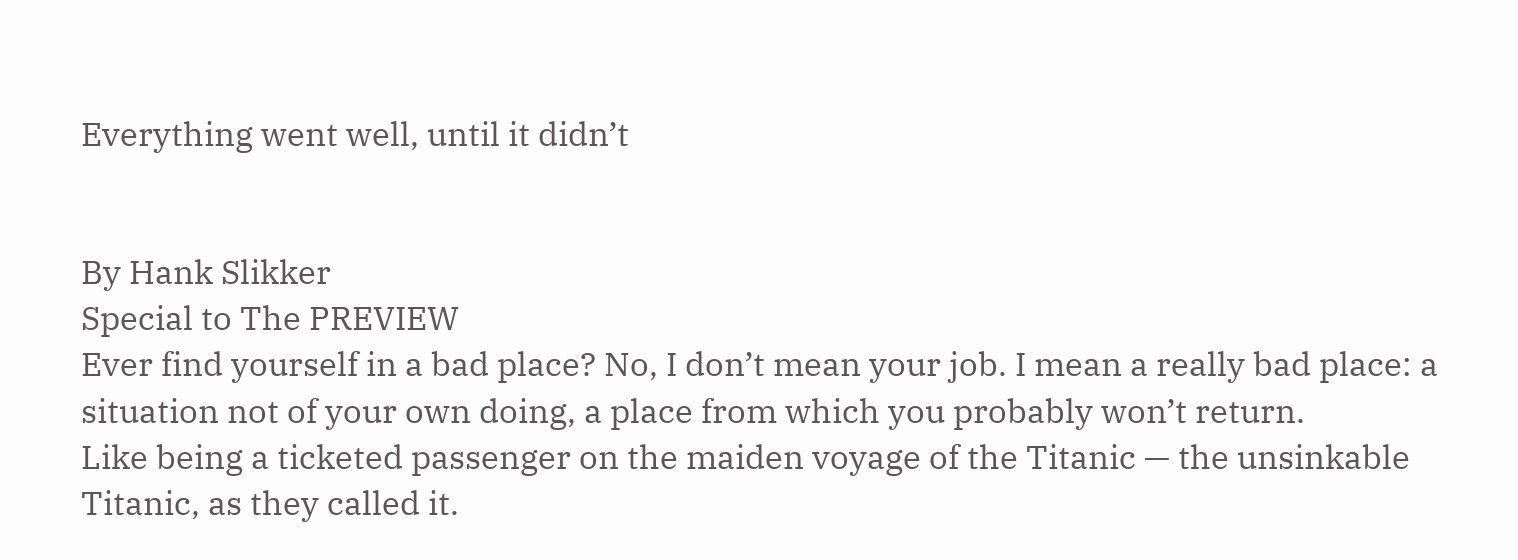Everything went well, until it didn’t


By Hank Slikker
Special to The PREVIEW
Ever find yourself in a bad place? No, I don’t mean your job. I mean a really bad place: a situation not of your own doing, a place from which you probably won’t return.
Like being a ticketed passenger on the maiden voyage of the Titanic — the unsinkable Titanic, as they called it.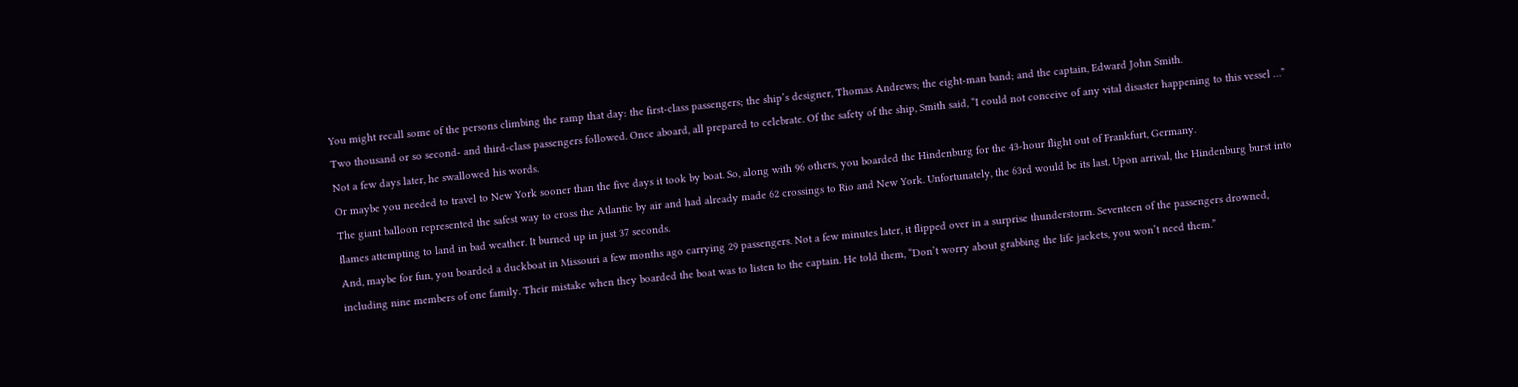You might recall some of the persons climbing the ramp that day: the first-class passengers; the ship’s designer, Thomas Andrews; the eight-man band; and the captain, Edward John Smith.
Two thousand or so second- and third-class passengers followed. Once aboard, all prepared to celebrate. Of the safety of the ship, Smith said, “I could not conceive of any vital disaster happening to this vessel …” Not a few days later, he swallowed his words.
Or maybe you needed to travel to New York sooner than the five days it took by boat. So, along with 96 others, you boarded the Hindenburg for the 43-hour flight out of Frankfurt, Germany.
The giant balloon represented the safest way to cross the Atlantic by air and had already made 62 crossings to Rio and New York. Unfortunately, the 63rd would be its last. Upon arrival, the Hindenburg burst into flames attempting to land in bad weather. It burned up in just 37 seconds.
And, maybe for fun, you boarded a duckboat in Missouri a few months ago carrying 29 passengers. Not a few minutes later, it flipped over in a surprise thunderstorm. Seventeen of the passengers drowned, including nine members of one family. Their mistake when they boarded the boat was to listen to the captain. He told them, “Don’t worry about grabbing the life jackets, you won’t need them.”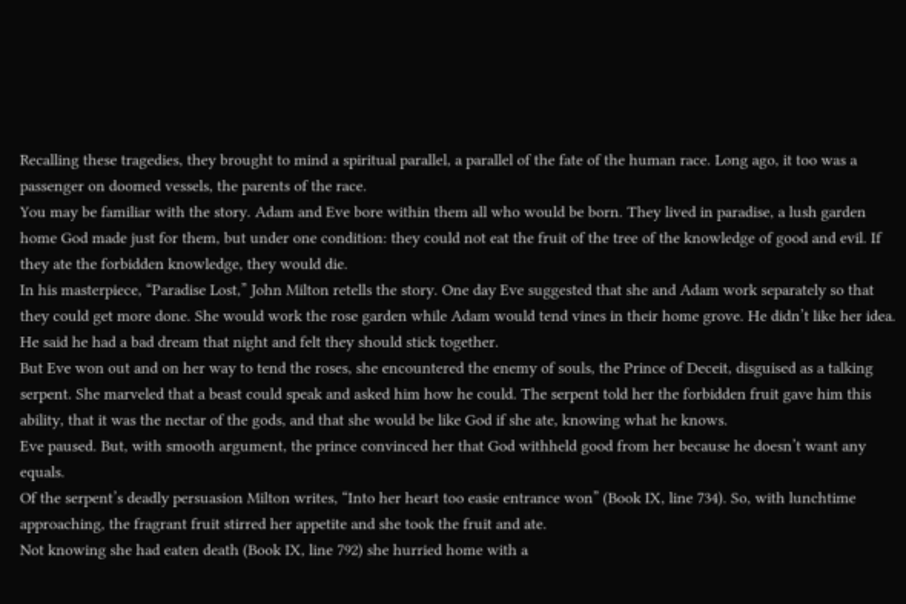Recalling these tragedies, they brought to mind a spiritual parallel, a parallel of the fate of the human race. Long ago, it too was a passenger on doomed vessels, the parents of the race.
You may be familiar with the story. Adam and Eve bore within them all who would be born. They lived in paradise, a lush garden home God made just for them, but under one condition: they could not eat the fruit of the tree of the knowledge of good and evil. If they ate the forbidden knowledge, they would die.
In his masterpiece, “Paradise Lost,” John Milton retells the story. One day Eve suggested that she and Adam work separately so that they could get more done. She would work the rose garden while Adam would tend vines in their home grove. He didn’t like her idea. He said he had a bad dream that night and felt they should stick together.
But Eve won out and on her way to tend the roses, she encountered the enemy of souls, the Prince of Deceit, disguised as a talking serpent. She marveled that a beast could speak and asked him how he could. The serpent told her the forbidden fruit gave him this ability, that it was the nectar of the gods, and that she would be like God if she ate, knowing what he knows.
Eve paused. But, with smooth argument, the prince convinced her that God withheld good from her because he doesn’t want any equals.
Of the serpent’s deadly persuasion Milton writes, “Into her heart too easie entrance won” (Book IX, line 734). So, with lunchtime approaching, the fragrant fruit stirred her appetite and she took the fruit and ate.
Not knowing she had eaten death (Book IX, line 792) she hurried home with a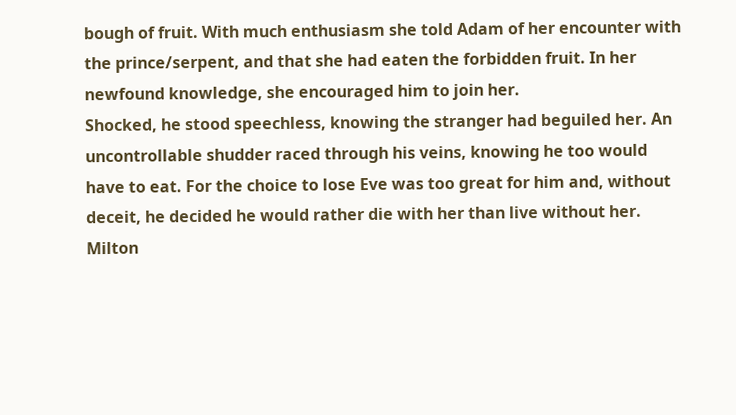bough of fruit. With much enthusiasm she told Adam of her encounter with the prince/serpent, and that she had eaten the forbidden fruit. In her newfound knowledge, she encouraged him to join her.
Shocked, he stood speechless, knowing the stranger had beguiled her. An uncontrollable shudder raced through his veins, knowing he too would have to eat. For the choice to lose Eve was too great for him and, without deceit, he decided he would rather die with her than live without her. Milton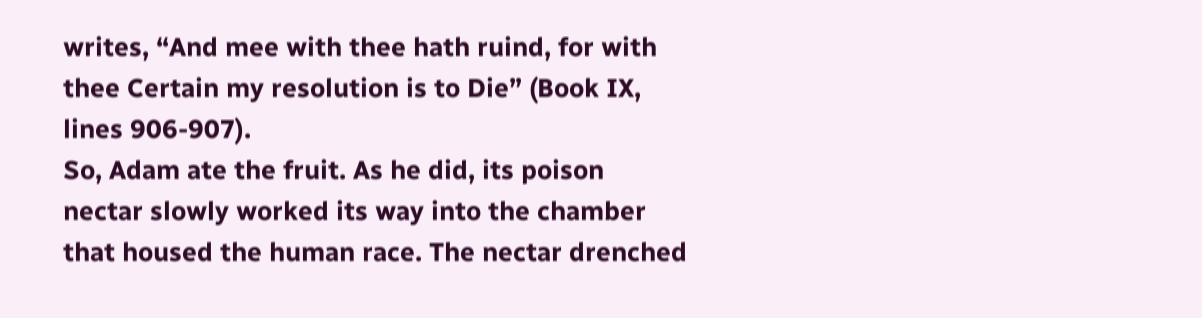writes, “And mee with thee hath ruind, for with thee Certain my resolution is to Die” (Book IX, lines 906-907).
So, Adam ate the fruit. As he did, its poison nectar slowly worked its way into the chamber that housed the human race. The nectar drenched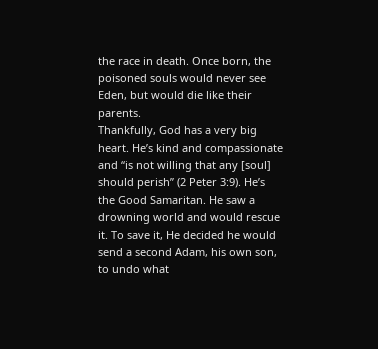the race in death. Once born, the poisoned souls would never see Eden, but would die like their parents.
Thankfully, God has a very big heart. He’s kind and compassionate and “is not willing that any [soul] should perish” (2 Peter 3:9). He’s the Good Samaritan. He saw a drowning world and would rescue it. To save it, He decided he would send a second Adam, his own son, to undo what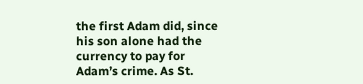the first Adam did, since his son alone had the currency to pay for Adam’s crime. As St.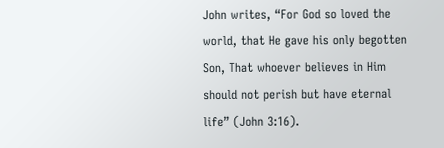John writes, “For God so loved the world, that He gave his only begotten Son, That whoever believes in Him should not perish but have eternal life” (John 3:16).